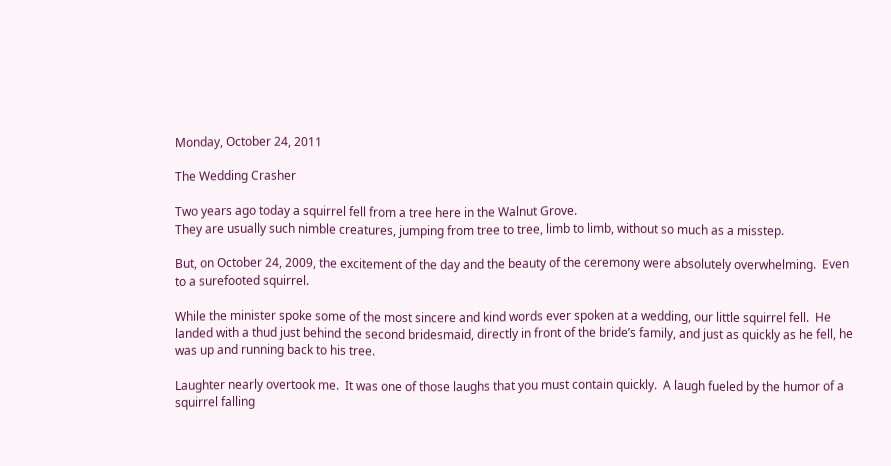Monday, October 24, 2011

The Wedding Crasher

Two years ago today a squirrel fell from a tree here in the Walnut Grove.
They are usually such nimble creatures, jumping from tree to tree, limb to limb, without so much as a misstep.

But, on October 24, 2009, the excitement of the day and the beauty of the ceremony were absolutely overwhelming.  Even to a surefooted squirrel.

While the minister spoke some of the most sincere and kind words ever spoken at a wedding, our little squirrel fell.  He landed with a thud just behind the second bridesmaid, directly in front of the bride’s family, and just as quickly as he fell, he was up and running back to his tree.

Laughter nearly overtook me.  It was one of those laughs that you must contain quickly.  A laugh fueled by the humor of a squirrel falling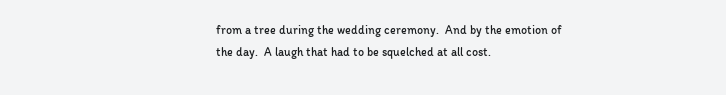from a tree during the wedding ceremony.  And by the emotion of the day.  A laugh that had to be squelched at all cost.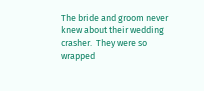The bride and groom never knew about their wedding crasher.  They were so wrapped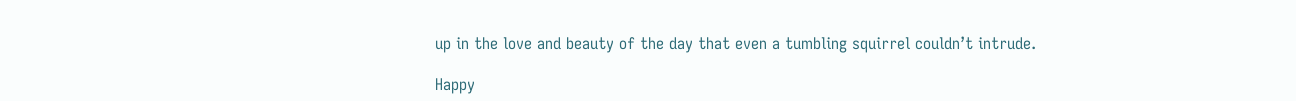up in the love and beauty of the day that even a tumbling squirrel couldn’t intrude.

Happy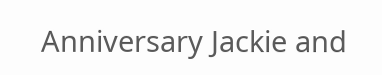Anniversary Jackie and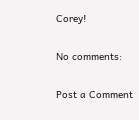Corey!

No comments:

Post a Comment